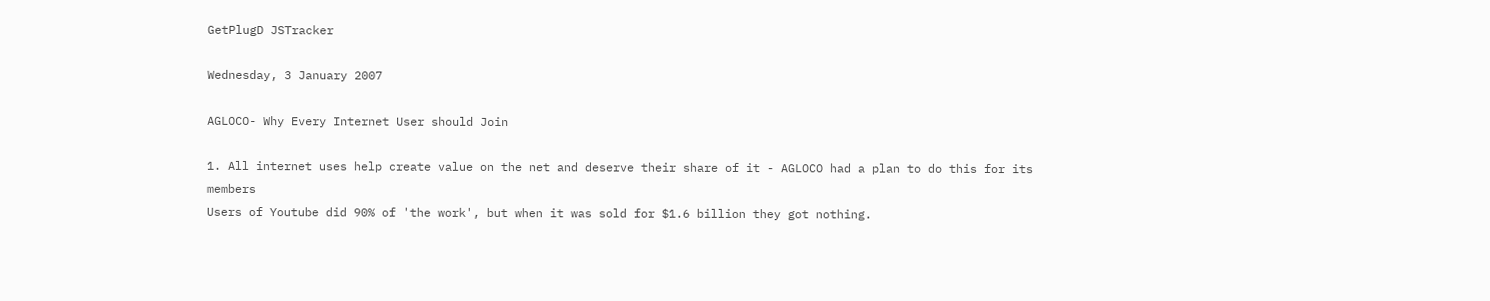GetPlugD JSTracker

Wednesday, 3 January 2007

AGLOCO- Why Every Internet User should Join

1. All internet uses help create value on the net and deserve their share of it - AGLOCO had a plan to do this for its members
Users of Youtube did 90% of 'the work', but when it was sold for $1.6 billion they got nothing.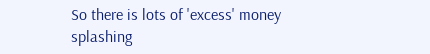So there is lots of 'excess' money splashing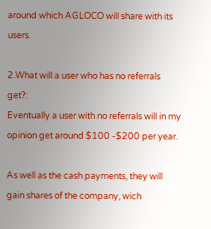around which AGLOCO will share with its users.

2.What will a user who has no referrals get?:
Eventually a user with no referrals will in my opinion get around $100 -$200 per year.

As well as the cash payments, they will gain shares of the company, wich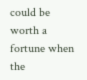could be worth a fortune when the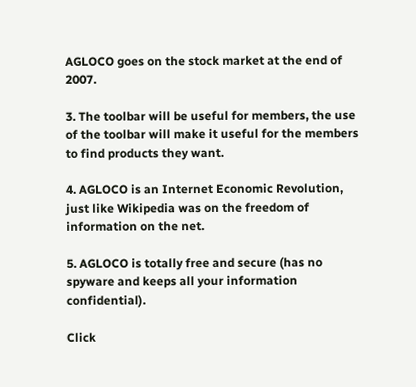AGLOCO goes on the stock market at the end of 2007.

3. The toolbar will be useful for members, the use of the toolbar will make it useful for the members to find products they want.

4. AGLOCO is an Internet Economic Revolution, just like Wikipedia was on the freedom of information on the net.

5. AGLOCO is totally free and secure (has no spyware and keeps all your information confidential).

Click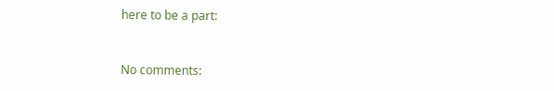here to be a part:


No comments: